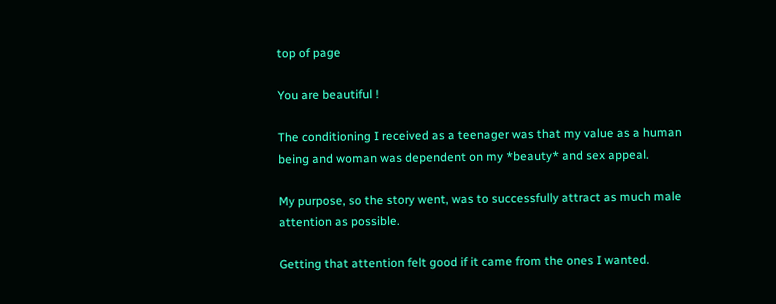top of page

You are beautiful !

The conditioning I received as a teenager was that my value as a human being and woman was dependent on my *beauty* and sex appeal.

My purpose, so the story went, was to successfully attract as much male attention as possible.

Getting that attention felt good if it came from the ones I wanted.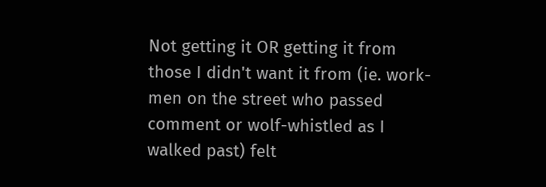Not getting it OR getting it from those I didn't want it from (ie. work-men on the street who passed comment or wolf-whistled as I walked past) felt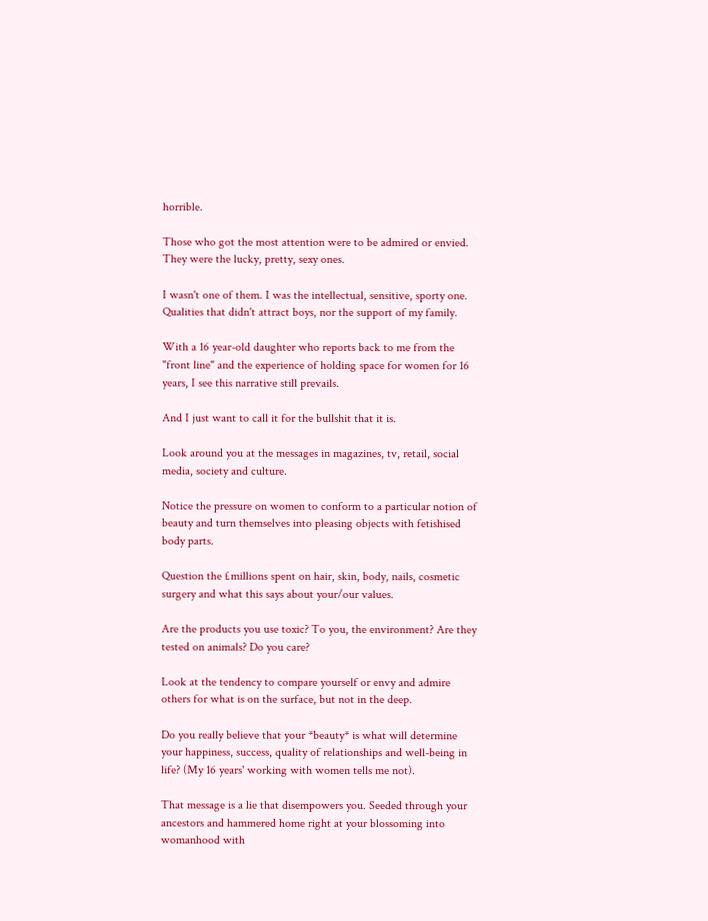horrible.

Those who got the most attention were to be admired or envied. They were the lucky, pretty, sexy ones.

I wasn't one of them. I was the intellectual, sensitive, sporty one. Qualities that didn't attract boys, nor the support of my family.

With a 16 year-old daughter who reports back to me from the "front line" and the experience of holding space for women for 16 years, I see this narrative still prevails.

And I just want to call it for the bullshit that it is.

Look around you at the messages in magazines, tv, retail, social media, society and culture.

Notice the pressure on women to conform to a particular notion of beauty and turn themselves into pleasing objects with fetishised body parts.

Question the £millions spent on hair, skin, body, nails, cosmetic surgery and what this says about your/our values.

Are the products you use toxic? To you, the environment? Are they tested on animals? Do you care?

Look at the tendency to compare yourself or envy and admire others for what is on the surface, but not in the deep.

Do you really believe that your *beauty* is what will determine your happiness, success, quality of relationships and well-being in life? (My 16 years' working with women tells me not).

That message is a lie that disempowers you. Seeded through your ancestors and hammered home right at your blossoming into womanhood with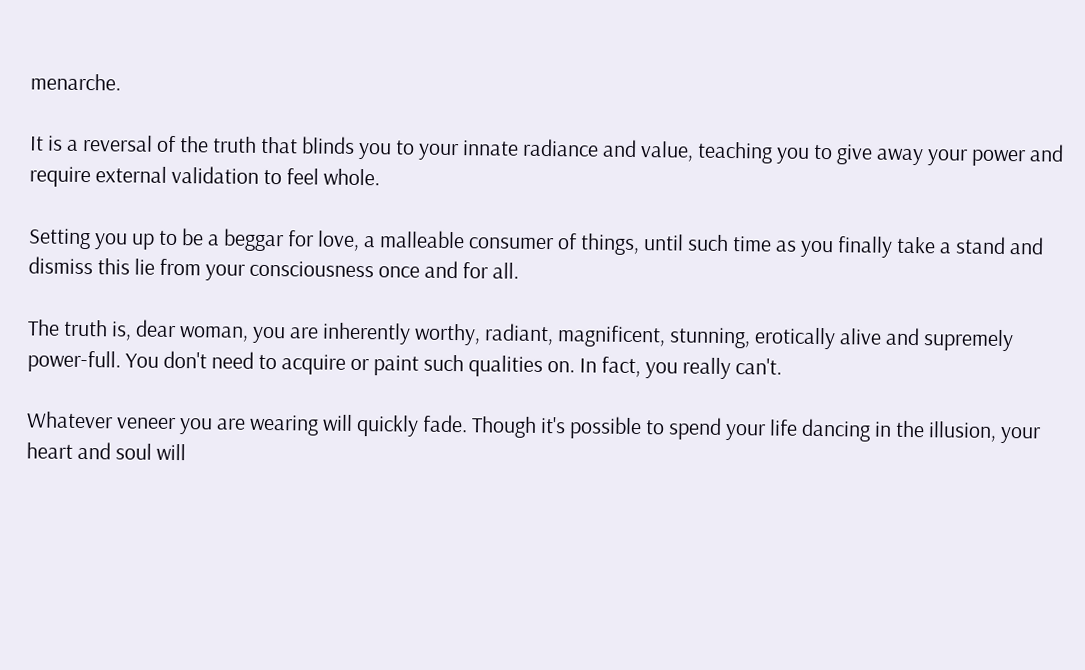menarche.

It is a reversal of the truth that blinds you to your innate radiance and value, teaching you to give away your power and require external validation to feel whole.

Setting you up to be a beggar for love, a malleable consumer of things, until such time as you finally take a stand and dismiss this lie from your consciousness once and for all.

The truth is, dear woman, you are inherently worthy, radiant, magnificent, stunning, erotically alive and supremely power-full. You don't need to acquire or paint such qualities on. In fact, you really can't.

Whatever veneer you are wearing will quickly fade. Though it's possible to spend your life dancing in the illusion, your heart and soul will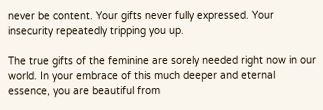never be content. Your gifts never fully expressed. Your insecurity repeatedly tripping you up.

The true gifts of the feminine are sorely needed right now in our world. In your embrace of this much deeper and eternal essence, you are beautiful from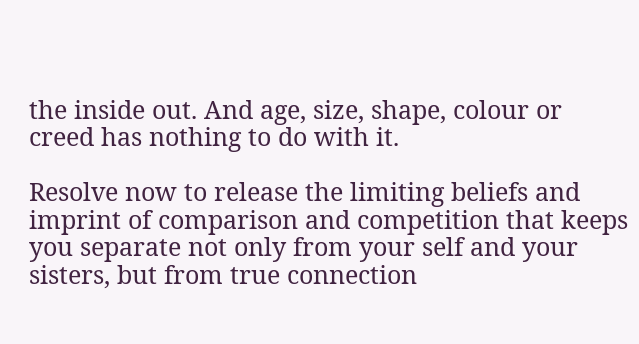the inside out. And age, size, shape, colour or creed has nothing to do with it.

Resolve now to release the limiting beliefs and imprint of comparison and competition that keeps you separate not only from your self and your sisters, but from true connection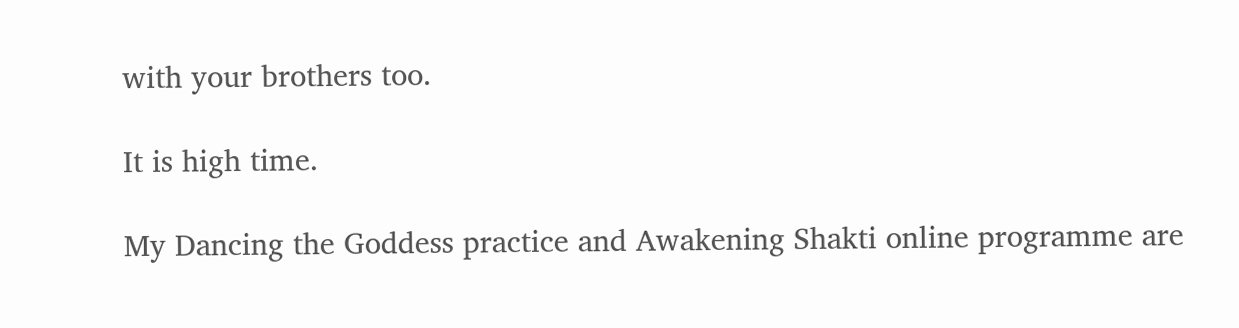with your brothers too.

It is high time.

My Dancing the Goddess practice and Awakening Shakti online programme are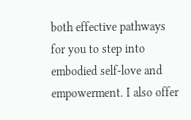both effective pathways for you to step into embodied self-love and empowerment. I also offer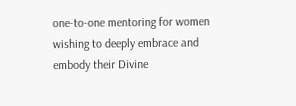one-to-one mentoring for women wishing to deeply embrace and embody their Divine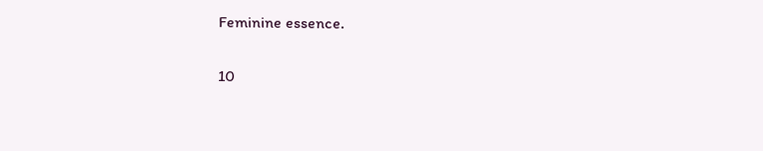Feminine essence.

10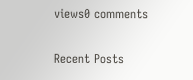views0 comments

Recent Posts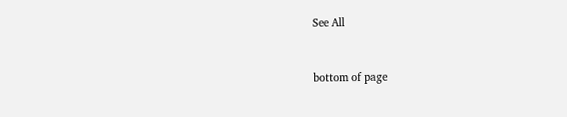See All


bottom of page